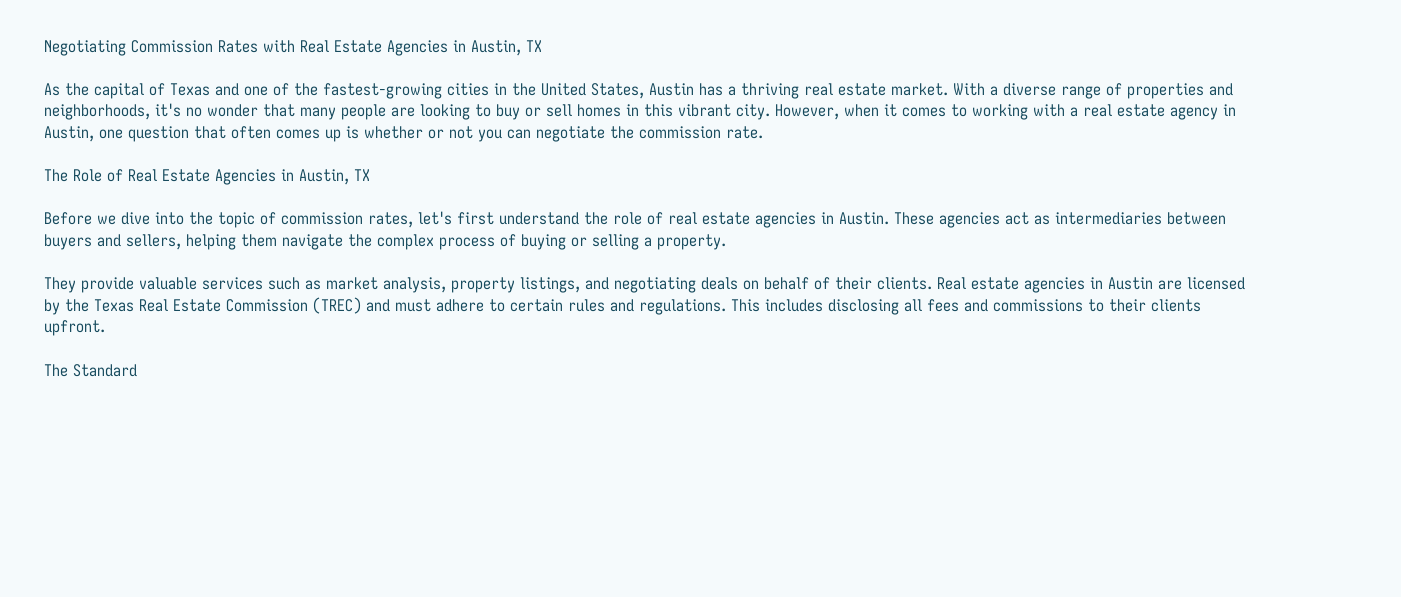Negotiating Commission Rates with Real Estate Agencies in Austin, TX

As the capital of Texas and one of the fastest-growing cities in the United States, Austin has a thriving real estate market. With a diverse range of properties and neighborhoods, it's no wonder that many people are looking to buy or sell homes in this vibrant city. However, when it comes to working with a real estate agency in Austin, one question that often comes up is whether or not you can negotiate the commission rate.

The Role of Real Estate Agencies in Austin, TX

Before we dive into the topic of commission rates, let's first understand the role of real estate agencies in Austin. These agencies act as intermediaries between buyers and sellers, helping them navigate the complex process of buying or selling a property.

They provide valuable services such as market analysis, property listings, and negotiating deals on behalf of their clients. Real estate agencies in Austin are licensed by the Texas Real Estate Commission (TREC) and must adhere to certain rules and regulations. This includes disclosing all fees and commissions to their clients upfront.

The Standard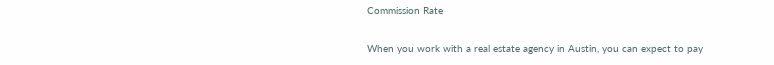Commission Rate

When you work with a real estate agency in Austin, you can expect to pay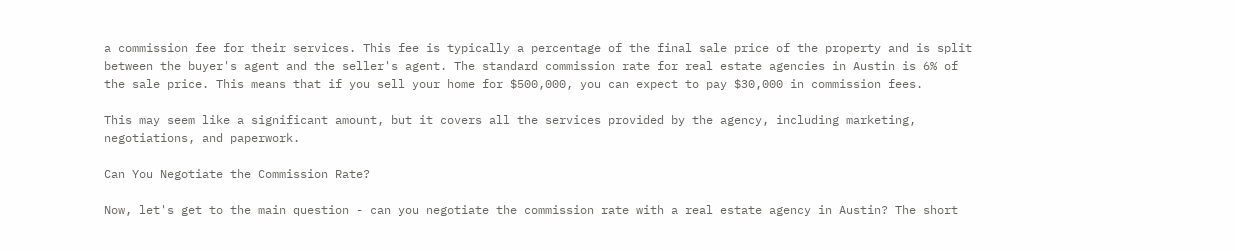a commission fee for their services. This fee is typically a percentage of the final sale price of the property and is split between the buyer's agent and the seller's agent. The standard commission rate for real estate agencies in Austin is 6% of the sale price. This means that if you sell your home for $500,000, you can expect to pay $30,000 in commission fees.

This may seem like a significant amount, but it covers all the services provided by the agency, including marketing, negotiations, and paperwork.

Can You Negotiate the Commission Rate?

Now, let's get to the main question - can you negotiate the commission rate with a real estate agency in Austin? The short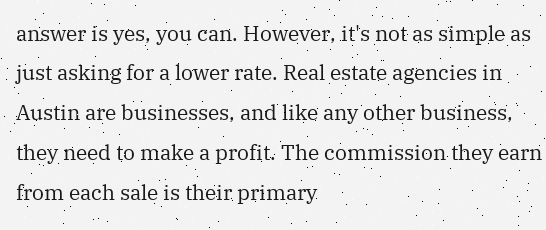answer is yes, you can. However, it's not as simple as just asking for a lower rate. Real estate agencies in Austin are businesses, and like any other business, they need to make a profit. The commission they earn from each sale is their primary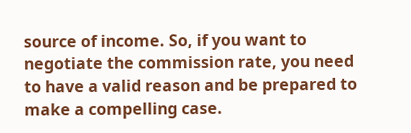source of income. So, if you want to negotiate the commission rate, you need to have a valid reason and be prepared to make a compelling case.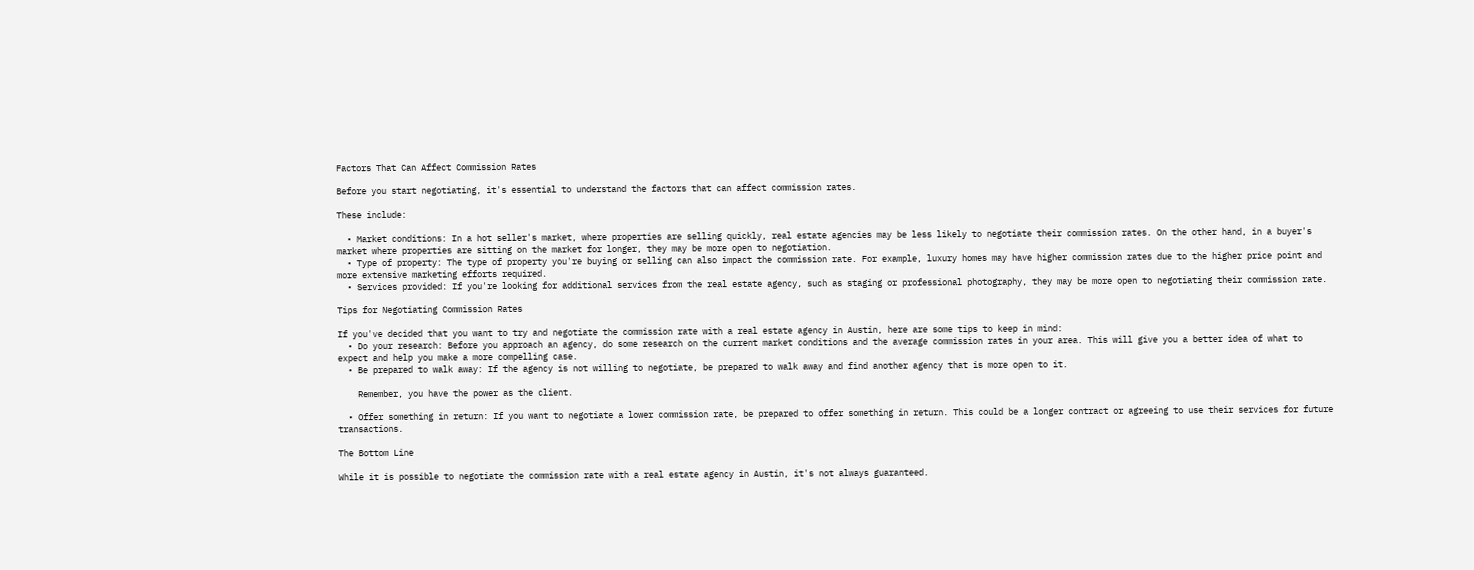Factors That Can Affect Commission Rates

Before you start negotiating, it's essential to understand the factors that can affect commission rates.

These include:

  • Market conditions: In a hot seller's market, where properties are selling quickly, real estate agencies may be less likely to negotiate their commission rates. On the other hand, in a buyer's market where properties are sitting on the market for longer, they may be more open to negotiation.
  • Type of property: The type of property you're buying or selling can also impact the commission rate. For example, luxury homes may have higher commission rates due to the higher price point and more extensive marketing efforts required.
  • Services provided: If you're looking for additional services from the real estate agency, such as staging or professional photography, they may be more open to negotiating their commission rate.

Tips for Negotiating Commission Rates

If you've decided that you want to try and negotiate the commission rate with a real estate agency in Austin, here are some tips to keep in mind:
  • Do your research: Before you approach an agency, do some research on the current market conditions and the average commission rates in your area. This will give you a better idea of what to expect and help you make a more compelling case.
  • Be prepared to walk away: If the agency is not willing to negotiate, be prepared to walk away and find another agency that is more open to it.

    Remember, you have the power as the client.

  • Offer something in return: If you want to negotiate a lower commission rate, be prepared to offer something in return. This could be a longer contract or agreeing to use their services for future transactions.

The Bottom Line

While it is possible to negotiate the commission rate with a real estate agency in Austin, it's not always guaranteed.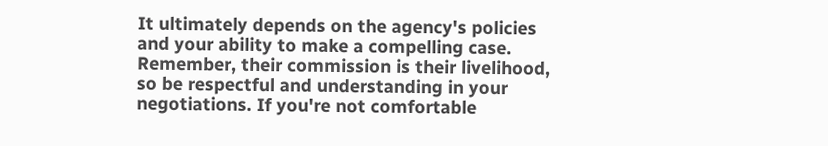It ultimately depends on the agency's policies and your ability to make a compelling case. Remember, their commission is their livelihood, so be respectful and understanding in your negotiations. If you're not comfortable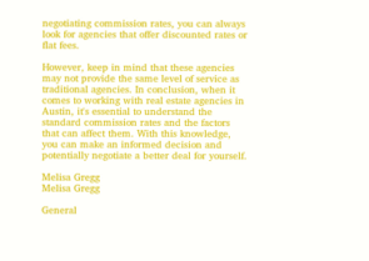negotiating commission rates, you can always look for agencies that offer discounted rates or flat fees.

However, keep in mind that these agencies may not provide the same level of service as traditional agencies. In conclusion, when it comes to working with real estate agencies in Austin, it's essential to understand the standard commission rates and the factors that can affect them. With this knowledge, you can make an informed decision and potentially negotiate a better deal for yourself.

Melisa Gregg
Melisa Gregg

General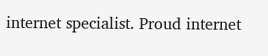internet specialist. Proud internet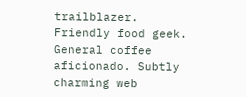trailblazer. Friendly food geek. General coffee aficionado. Subtly charming web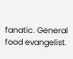fanatic. General food evangelist.